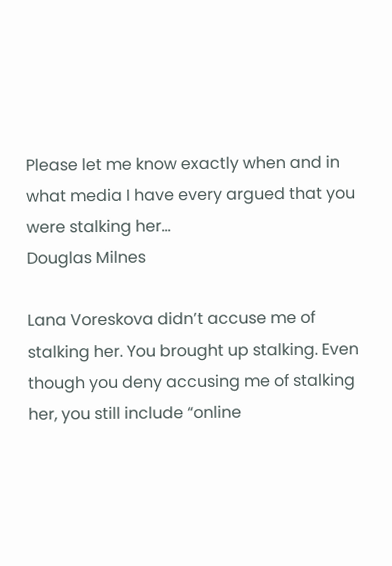Please let me know exactly when and in what media I have every argued that you were stalking her…
Douglas Milnes

Lana Voreskova didn’t accuse me of stalking her. You brought up stalking. Even though you deny accusing me of stalking her, you still include “online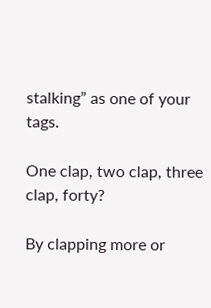stalking” as one of your tags.

One clap, two clap, three clap, forty?

By clapping more or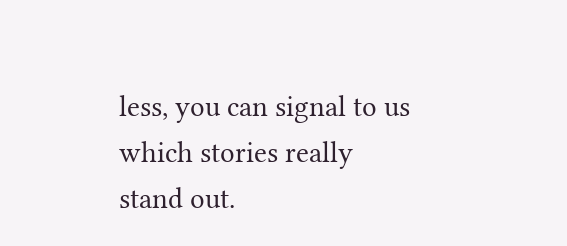less, you can signal to us which stories really stand out.